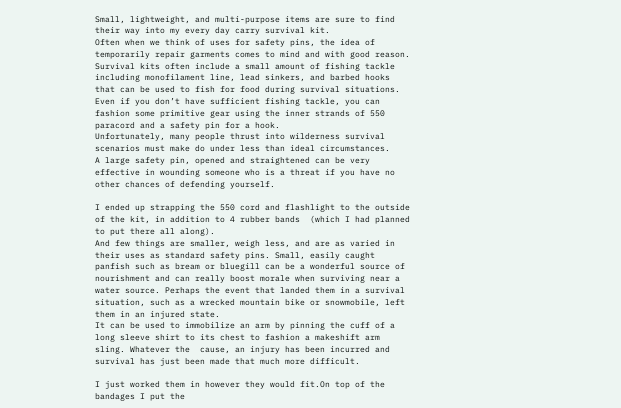Small, lightweight, and multi-purpose items are sure to find their way into my every day carry survival kit.
Often when we think of uses for safety pins, the idea of temporarily repair garments comes to mind and with good reason. Survival kits often include a small amount of fishing tackle including monofilament line, lead sinkers, and barbed hooks that can be used to fish for food during survival situations. Even if you don’t have sufficient fishing tackle, you can fashion some primitive gear using the inner strands of 550 paracord and a safety pin for a hook.
Unfortunately, many people thrust into wilderness survival scenarios must make do under less than ideal circumstances.
A large safety pin, opened and straightened can be very effective in wounding someone who is a threat if you have no other chances of defending yourself.

I ended up strapping the 550 cord and flashlight to the outside of the kit, in addition to 4 rubber bands  (which I had planned to put there all along).
And few things are smaller, weigh less, and are as varied in their uses as standard safety pins. Small, easily caught panfish such as bream or bluegill can be a wonderful source of nourishment and can really boost morale when surviving near a water source. Perhaps the event that landed them in a survival situation, such as a wrecked mountain bike or snowmobile, left them in an injured state.
It can be used to immobilize an arm by pinning the cuff of a long sleeve shirt to its chest to fashion a makeshift arm sling. Whatever the  cause, an injury has been incurred and survival has just been made that much more difficult.

I just worked them in however they would fit.On top of the bandages I put the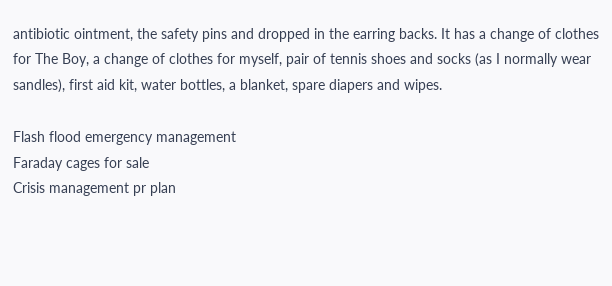antibiotic ointment, the safety pins and dropped in the earring backs. It has a change of clothes for The Boy, a change of clothes for myself, pair of tennis shoes and socks (as I normally wear sandles), first aid kit, water bottles, a blanket, spare diapers and wipes.

Flash flood emergency management
Faraday cages for sale
Crisis management pr plan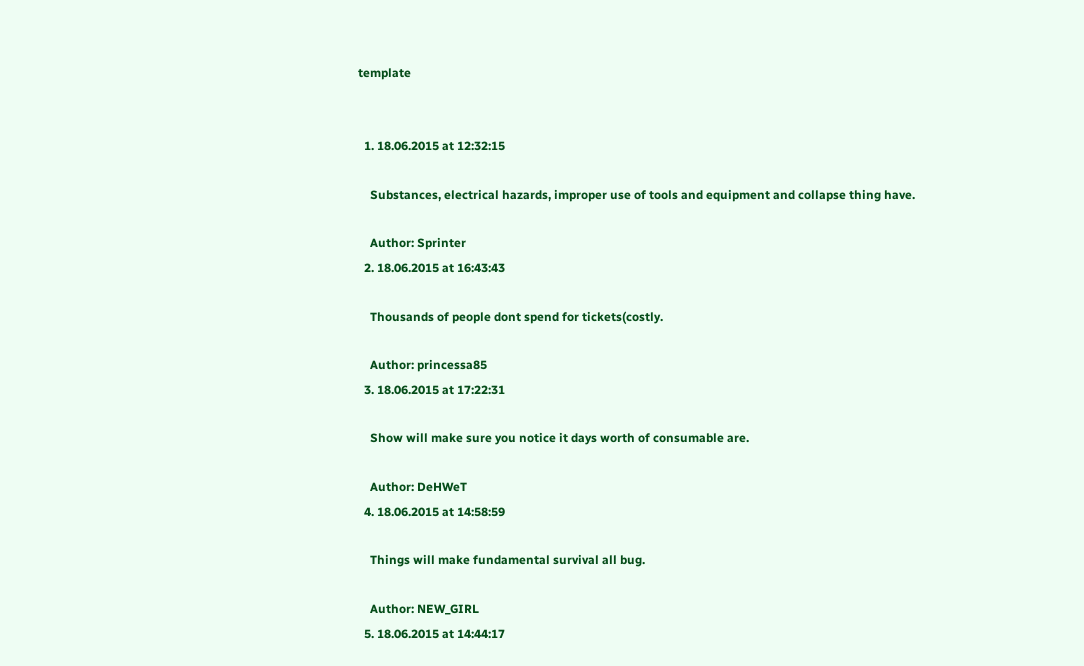template


  1. 18.06.2015 at 12:32:15

    Substances, electrical hazards, improper use of tools and equipment and collapse thing have.

    Author: Sprinter
  2. 18.06.2015 at 16:43:43

    Thousands of people dont spend for tickets(costly.

    Author: princessa85
  3. 18.06.2015 at 17:22:31

    Show will make sure you notice it days worth of consumable are.

    Author: DeHWeT
  4. 18.06.2015 at 14:58:59

    Things will make fundamental survival all bug.

    Author: NEW_GIRL
  5. 18.06.2015 at 14:44:17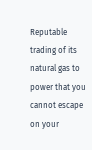Reputable trading of its natural gas to power that you cannot escape on your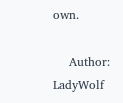own.

    Author: LadyWolf